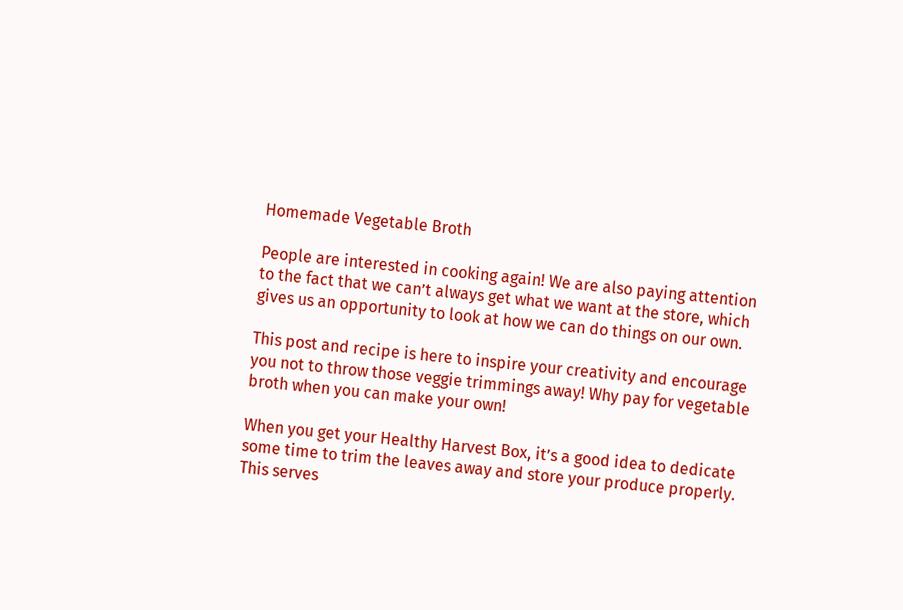Homemade Vegetable Broth

People are interested in cooking again! We are also paying attention to the fact that we can’t always get what we want at the store, which gives us an opportunity to look at how we can do things on our own.

This post and recipe is here to inspire your creativity and encourage you not to throw those veggie trimmings away! Why pay for vegetable broth when you can make your own!

When you get your Healthy Harvest Box, it’s a good idea to dedicate some time to trim the leaves away and store your produce properly. This serves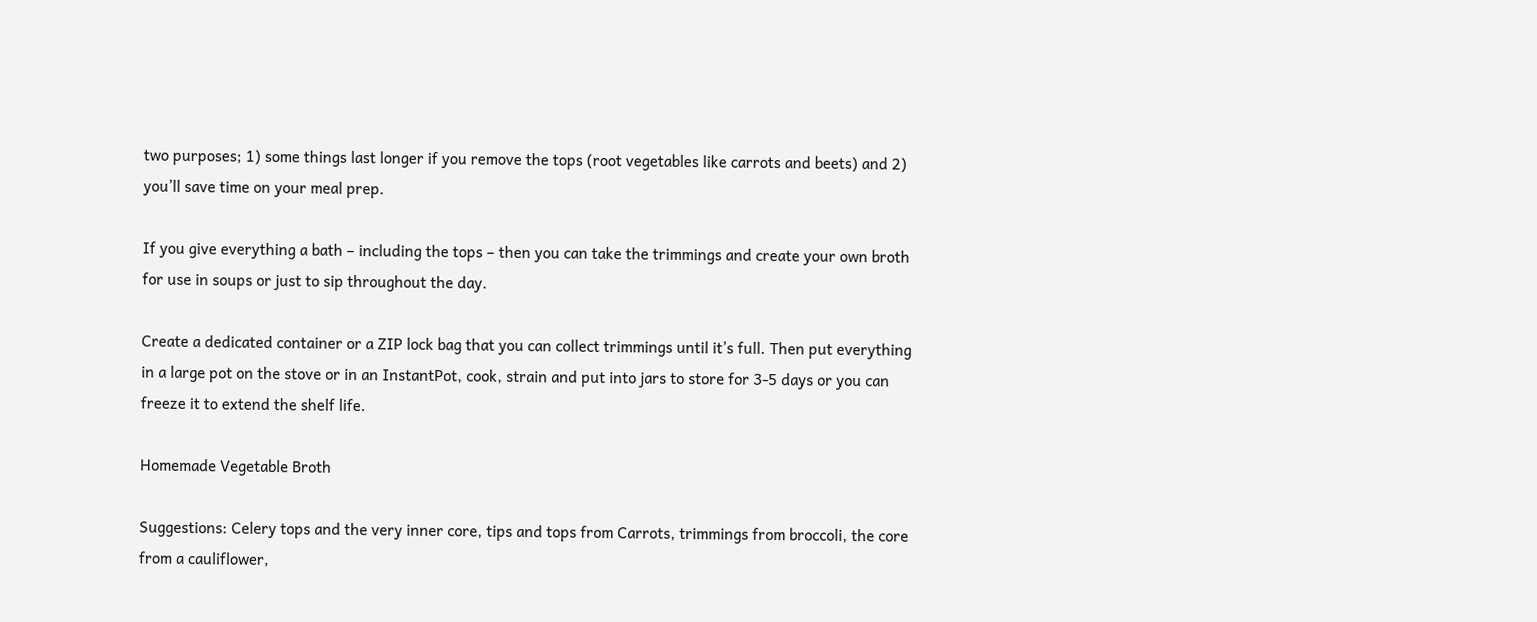two purposes; 1) some things last longer if you remove the tops (root vegetables like carrots and beets) and 2) you’ll save time on your meal prep.

If you give everything a bath – including the tops – then you can take the trimmings and create your own broth for use in soups or just to sip throughout the day.

Create a dedicated container or a ZIP lock bag that you can collect trimmings until it’s full. Then put everything in a large pot on the stove or in an InstantPot, cook, strain and put into jars to store for 3-5 days or you can freeze it to extend the shelf life.

Homemade Vegetable Broth

Suggestions: Celery tops and the very inner core, tips and tops from Carrots, trimmings from broccoli, the core from a cauliflower,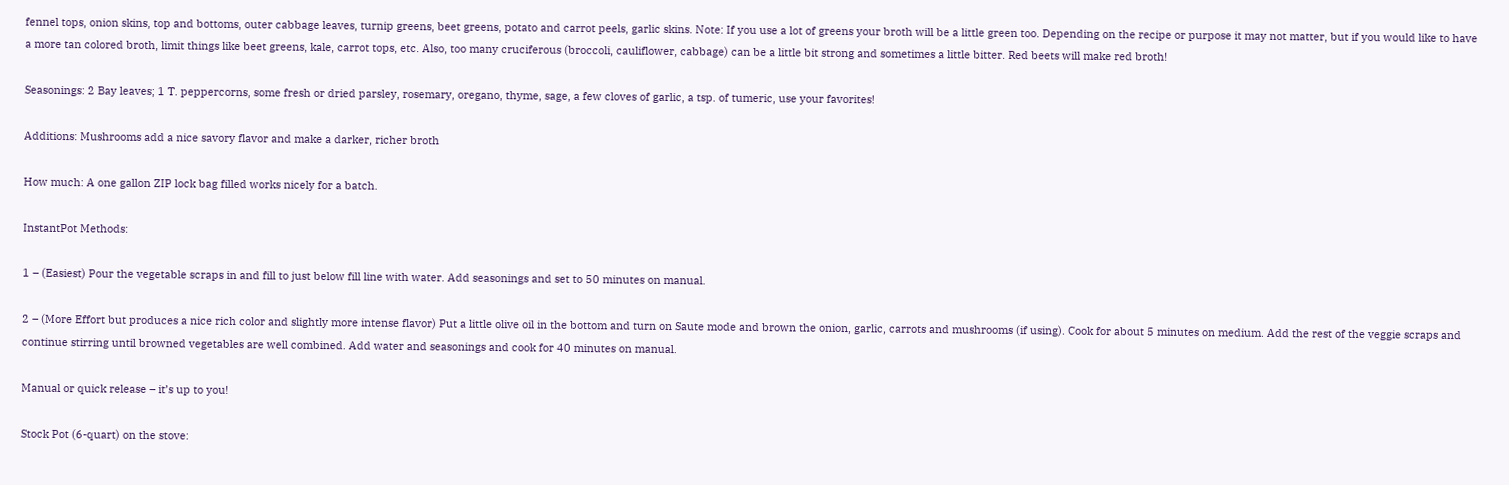fennel tops, onion skins, top and bottoms, outer cabbage leaves, turnip greens, beet greens, potato and carrot peels, garlic skins. Note: If you use a lot of greens your broth will be a little green too. Depending on the recipe or purpose it may not matter, but if you would like to have a more tan colored broth, limit things like beet greens, kale, carrot tops, etc. Also, too many cruciferous (broccoli, cauliflower, cabbage) can be a little bit strong and sometimes a little bitter. Red beets will make red broth!

Seasonings: 2 Bay leaves; 1 T. peppercorns, some fresh or dried parsley, rosemary, oregano, thyme, sage, a few cloves of garlic, a tsp. of tumeric, use your favorites!

Additions: Mushrooms add a nice savory flavor and make a darker, richer broth

How much: A one gallon ZIP lock bag filled works nicely for a batch.

InstantPot Methods:

1 – (Easiest) Pour the vegetable scraps in and fill to just below fill line with water. Add seasonings and set to 50 minutes on manual.

2 – (More Effort but produces a nice rich color and slightly more intense flavor) Put a little olive oil in the bottom and turn on Saute mode and brown the onion, garlic, carrots and mushrooms (if using). Cook for about 5 minutes on medium. Add the rest of the veggie scraps and continue stirring until browned vegetables are well combined. Add water and seasonings and cook for 40 minutes on manual.

Manual or quick release – it’s up to you!

Stock Pot (6-quart) on the stove: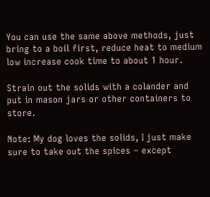You can use the same above methods, just bring to a boil first, reduce heat to medium low increase cook time to about 1 hour.

Strain out the solids with a colander and put in mason jars or other containers to store.

Note: My dog loves the solids, I just make sure to take out the spices – except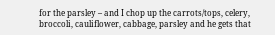for the parsley – and I chop up the carrots/tops, celery, broccoli, cauliflower, cabbage, parsley and he gets that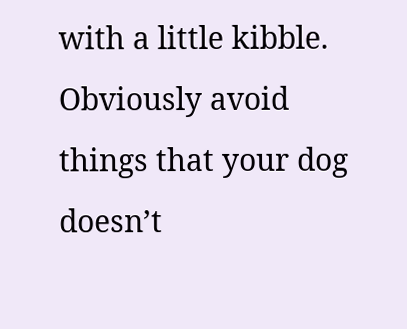with a little kibble. Obviously avoid things that your dog doesn’t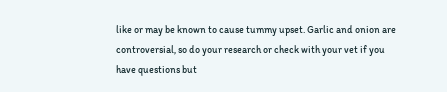like or may be known to cause tummy upset. Garlic and onion are controversial, so do your research or check with your vet if you have questions but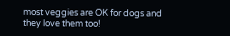most veggies are OK for dogs and they love them too!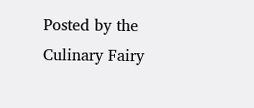Posted by the Culinary Fairy